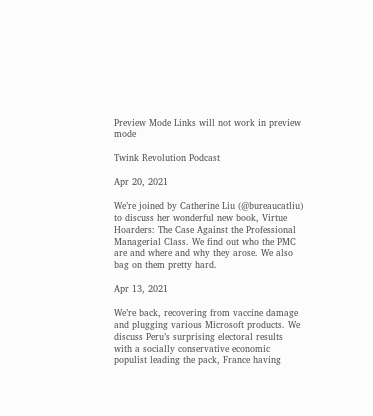Preview Mode Links will not work in preview mode

Twink Revolution Podcast

Apr 20, 2021

We’re joined by Catherine Liu (@bureaucatliu) to discuss her wonderful new book, Virtue Hoarders: The Case Against the Professional Managerial Class. We find out who the PMC are and where and why they arose. We also bag on them pretty hard.

Apr 13, 2021

We’re back, recovering from vaccine damage and plugging various Microsoft products. We discuss Peru’s surprising electoral results with a socially conservative economic populist leading the pack, France having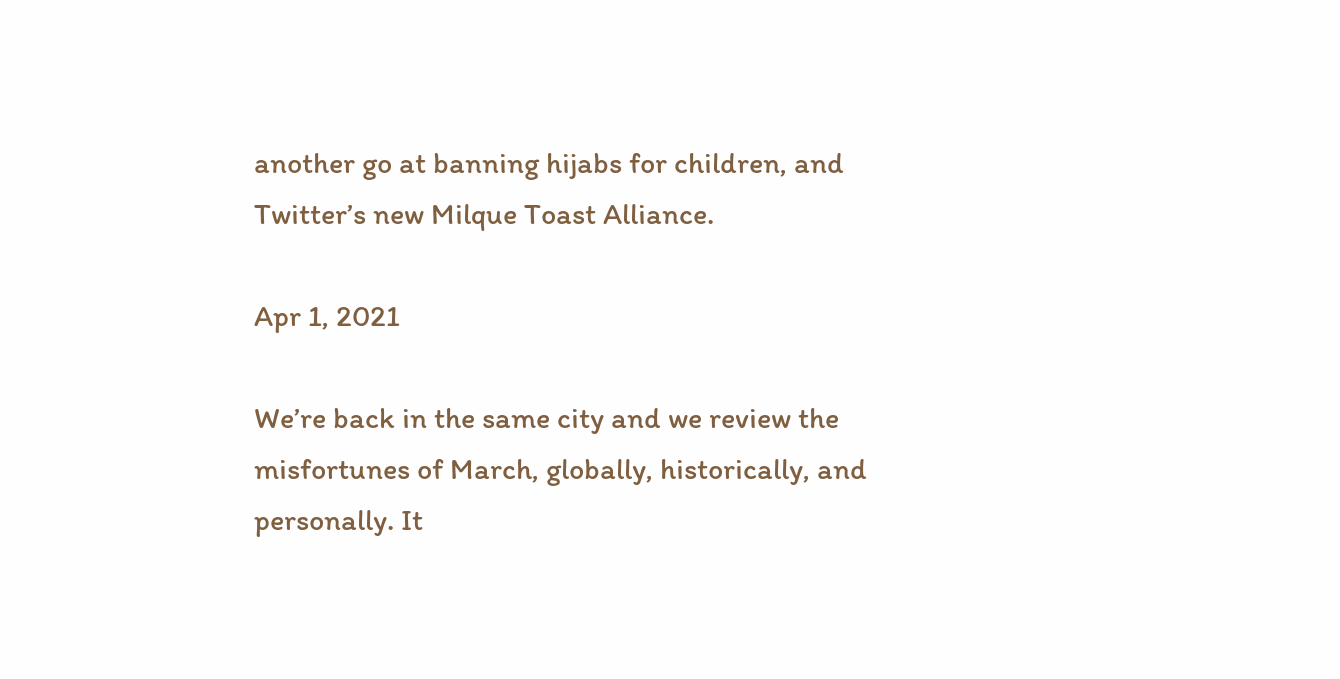another go at banning hijabs for children, and Twitter’s new Milque Toast Alliance.

Apr 1, 2021

We’re back in the same city and we review the misfortunes of March, globally, historically, and personally. It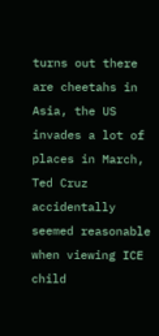turns out there are cheetahs in Asia, the US invades a lot of places in March, Ted Cruz accidentally seemed reasonable when viewing ICE child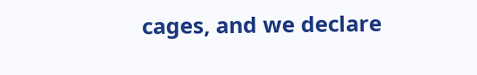cages, and we declare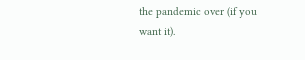the pandemic over (if you want it).